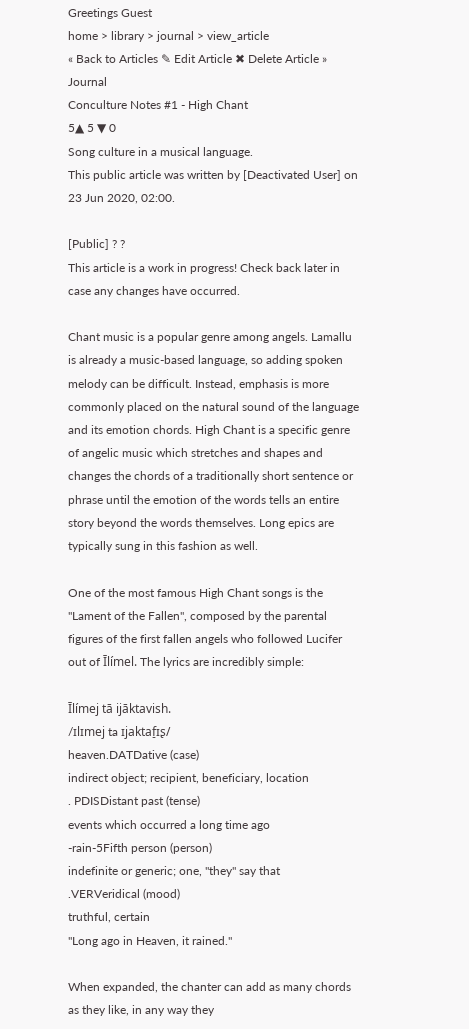Greetings Guest
home > library > journal > view_article
« Back to Articles ✎ Edit Article ✖ Delete Article » Journal
Conculture Notes #1 - High Chant
5▲ 5 ▼ 0
Song culture in a musical language.
This public article was written by [Deactivated User] on 23 Jun 2020, 02:00.

[Public] ? ?
This article is a work in progress! Check back later in case any changes have occurred.

Chant music is a popular genre among angels. Lamallu is already a music-based language, so adding spoken melody can be difficult. Instead, emphasis is more commonly placed on the natural sound of the language and its emotion chords. High Chant is a specific genre of angelic music which stretches and shapes and changes the chords of a traditionally short sentence or phrase until the emotion of the words tells an entire story beyond the words themselves. Long epics are typically sung in this fashion as well.

One of the most famous High Chant songs is the "Lament of the Fallen", composed by the parental figures of the first fallen angels who followed Lucifer out of Īlímel. The lyrics are incredibly simple:

Īlímej tā ijāktavish.
/ɪlɪmej ta ɪjaktaf̠ɪʂ/
heaven.DATDative (case)
indirect object; recipient, beneficiary, location
. PDISDistant past (tense)
events which occurred a long time ago
-rain-5Fifth person (person)
indefinite or generic; one, "they" say that
.VERVeridical (mood)
truthful, certain
"Long ago in Heaven, it rained."

When expanded, the chanter can add as many chords as they like, in any way they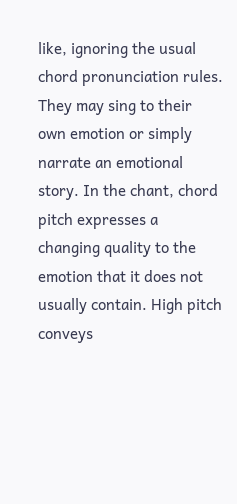like, ignoring the usual chord pronunciation rules. They may sing to their own emotion or simply narrate an emotional story. In the chant, chord pitch expresses a changing quality to the emotion that it does not usually contain. High pitch conveys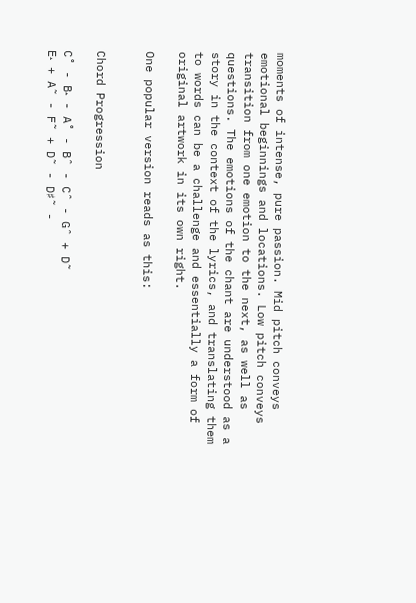moments of intense, pure passion. Mid pitch conveys emotional beginnings and locations. Low pitch conveys transition from one emotion to the next, as well as questions. The emotions of the chant are understood as a story in the context of the lyrics, and translating them to words can be a challenge and essentially a form of original artwork in its own right.

One popular version reads as this:


Chord Progression

C˚ - B˔ - A˚ - Bˆ - Cˆ - Gˆ + D˜
E˔ + A˜ - F˜ + D˜ - D♯˜ -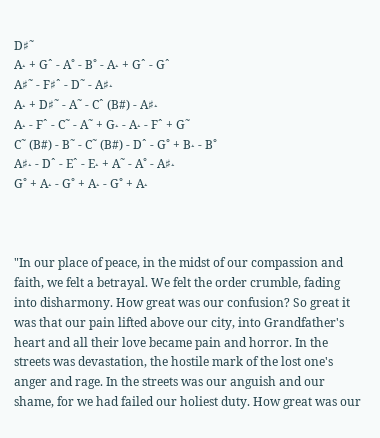D♯˜
A˔ + Gˆ - A˚ - B˚ - A˔ + Gˆ - Gˆ
A♯˜ - F♯ˆ - D˜ - A♯˔
A˔ + D♯˜ - A˜ - Cˆ (B#) - A♯˔
A˔ - Fˆ - C˜ - A˜ + G˔ - A˔ - Fˆ + G˜
C˜ (B#) - B˜ - C˜ (B#) - Dˆ - G˚ + B˔ - B˚
A♯˔ - Dˆ - Eˆ - E˔ + A˜ - A˚ - A♯˔
G˚ + A˔ - G˚ + A˔ - G˚ + A˔



"In our place of peace, in the midst of our compassion and faith, we felt a betrayal. We felt the order crumble, fading into disharmony. How great was our confusion? So great it was that our pain lifted above our city, into Grandfather's heart and all their love became pain and horror. In the streets was devastation, the hostile mark of the lost one's anger and rage. In the streets was our anguish and our shame, for we had failed our holiest duty. How great was our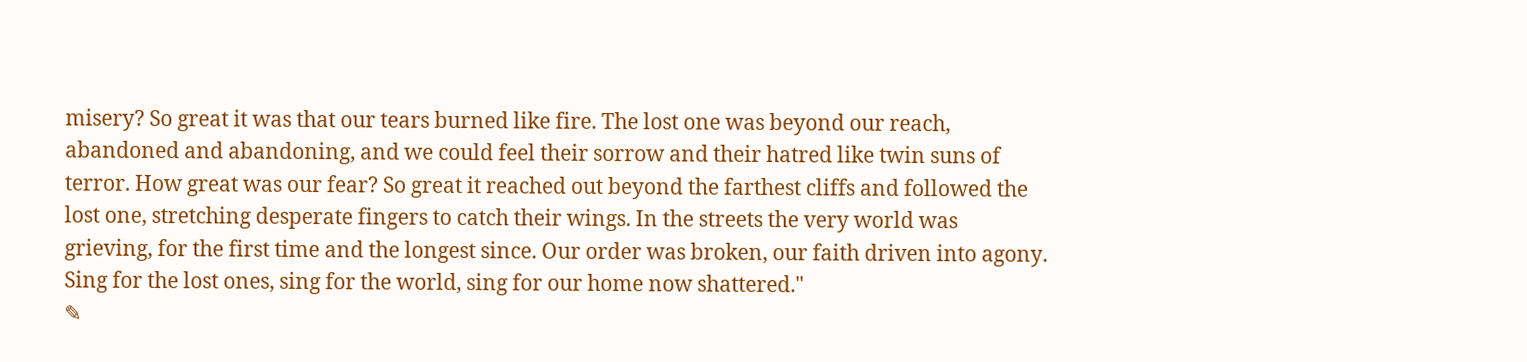misery? So great it was that our tears burned like fire. The lost one was beyond our reach, abandoned and abandoning, and we could feel their sorrow and their hatred like twin suns of terror. How great was our fear? So great it reached out beyond the farthest cliffs and followed the lost one, stretching desperate fingers to catch their wings. In the streets the very world was grieving, for the first time and the longest since. Our order was broken, our faith driven into agony. Sing for the lost ones, sing for the world, sing for our home now shattered."
✎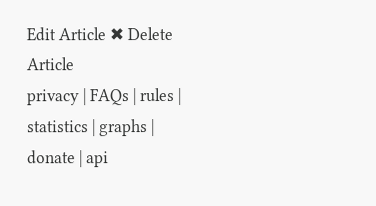Edit Article ✖ Delete Article
privacy | FAQs | rules | statistics | graphs | donate | api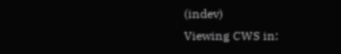(indev)
Viewing CWS in: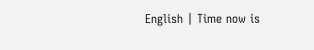English | Time now is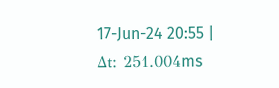17-Jun-24 20:55 | Δt: 251.004ms